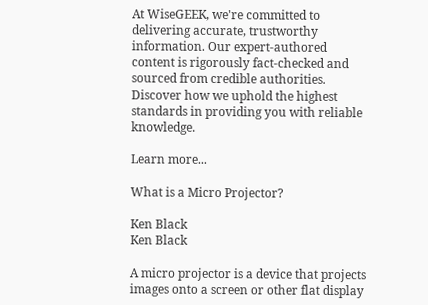At WiseGEEK, we're committed to delivering accurate, trustworthy information. Our expert-authored content is rigorously fact-checked and sourced from credible authorities. Discover how we uphold the highest standards in providing you with reliable knowledge.

Learn more...

What is a Micro Projector?

Ken Black
Ken Black

A micro projector is a device that projects images onto a screen or other flat display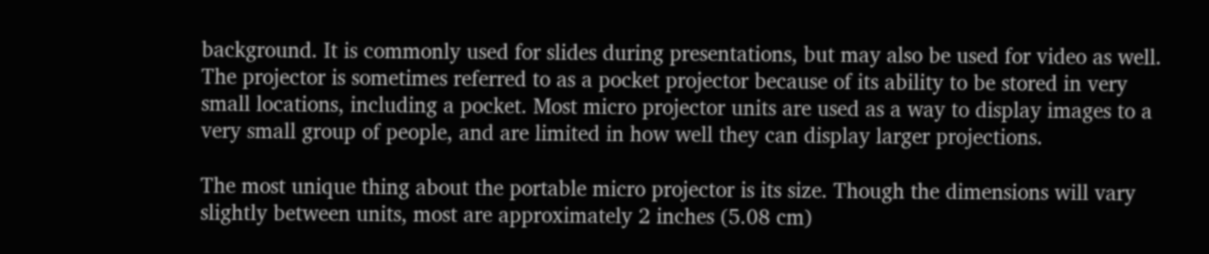background. It is commonly used for slides during presentations, but may also be used for video as well. The projector is sometimes referred to as a pocket projector because of its ability to be stored in very small locations, including a pocket. Most micro projector units are used as a way to display images to a very small group of people, and are limited in how well they can display larger projections.

The most unique thing about the portable micro projector is its size. Though the dimensions will vary slightly between units, most are approximately 2 inches (5.08 cm)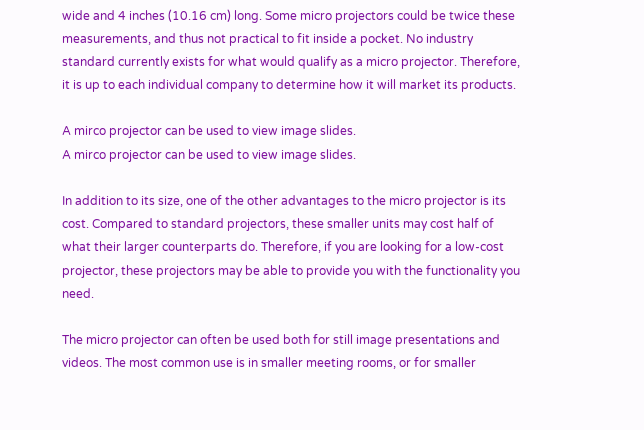wide and 4 inches (10.16 cm) long. Some micro projectors could be twice these measurements, and thus not practical to fit inside a pocket. No industry standard currently exists for what would qualify as a micro projector. Therefore, it is up to each individual company to determine how it will market its products.

A mirco projector can be used to view image slides.
A mirco projector can be used to view image slides.

In addition to its size, one of the other advantages to the micro projector is its cost. Compared to standard projectors, these smaller units may cost half of what their larger counterparts do. Therefore, if you are looking for a low-cost projector, these projectors may be able to provide you with the functionality you need.

The micro projector can often be used both for still image presentations and videos. The most common use is in smaller meeting rooms, or for smaller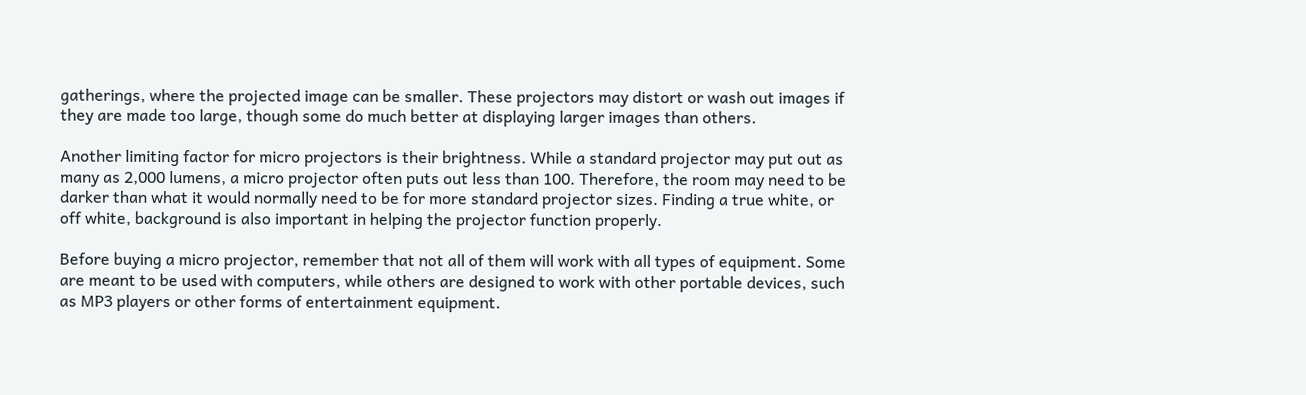gatherings, where the projected image can be smaller. These projectors may distort or wash out images if they are made too large, though some do much better at displaying larger images than others.

Another limiting factor for micro projectors is their brightness. While a standard projector may put out as many as 2,000 lumens, a micro projector often puts out less than 100. Therefore, the room may need to be darker than what it would normally need to be for more standard projector sizes. Finding a true white, or off white, background is also important in helping the projector function properly.

Before buying a micro projector, remember that not all of them will work with all types of equipment. Some are meant to be used with computers, while others are designed to work with other portable devices, such as MP3 players or other forms of entertainment equipment.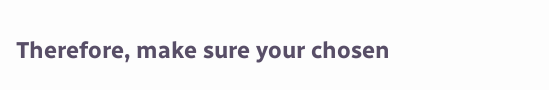Therefore, make sure your chosen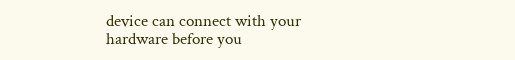device can connect with your hardware before you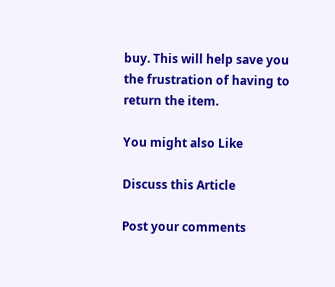buy. This will help save you the frustration of having to return the item.

You might also Like

Discuss this Article

Post your comments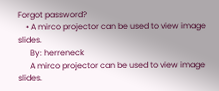Forgot password?
    • A mirco projector can be used to view image slides.
      By: herreneck
      A mirco projector can be used to view image slides.